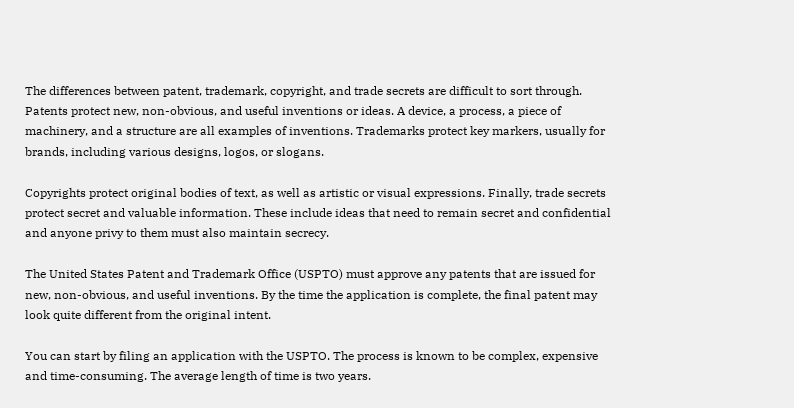The differences between patent, trademark, copyright, and trade secrets are difficult to sort through. Patents protect new, non-obvious, and useful inventions or ideas. A device, a process, a piece of machinery, and a structure are all examples of inventions. Trademarks protect key markers, usually for brands, including various designs, logos, or slogans.

Copyrights protect original bodies of text, as well as artistic or visual expressions. Finally, trade secrets protect secret and valuable information. These include ideas that need to remain secret and confidential and anyone privy to them must also maintain secrecy.

The United States Patent and Trademark Office (USPTO) must approve any patents that are issued for new, non-obvious, and useful inventions. By the time the application is complete, the final patent may look quite different from the original intent.

You can start by filing an application with the USPTO. The process is known to be complex, expensive and time-consuming. The average length of time is two years.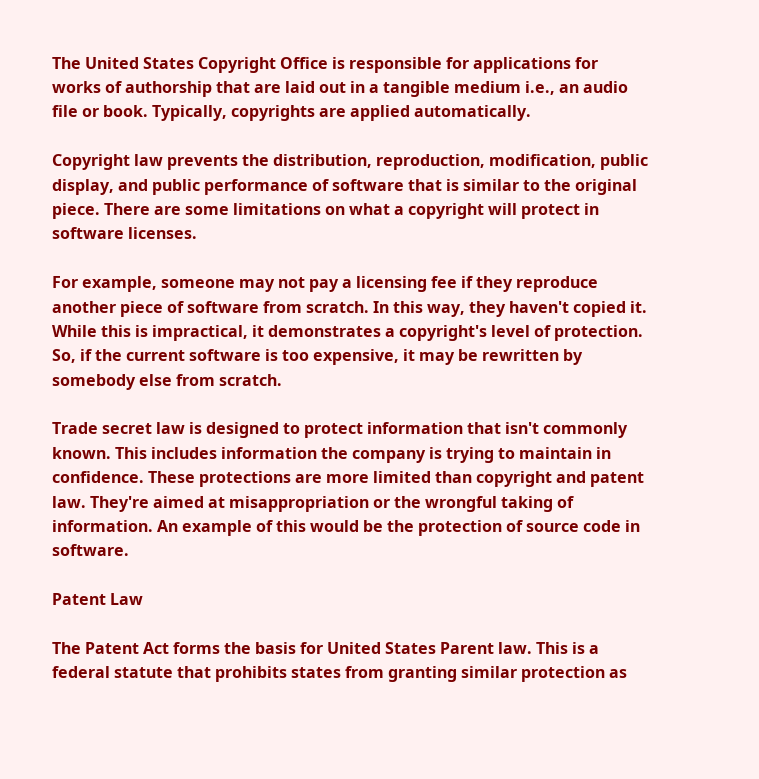The United States Copyright Office is responsible for applications for works of authorship that are laid out in a tangible medium i.e., an audio file or book. Typically, copyrights are applied automatically.

Copyright law prevents the distribution, reproduction, modification, public display, and public performance of software that is similar to the original piece. There are some limitations on what a copyright will protect in software licenses.

For example, someone may not pay a licensing fee if they reproduce another piece of software from scratch. In this way, they haven't copied it. While this is impractical, it demonstrates a copyright's level of protection. So, if the current software is too expensive, it may be rewritten by somebody else from scratch.

Trade secret law is designed to protect information that isn't commonly known. This includes information the company is trying to maintain in confidence. These protections are more limited than copyright and patent law. They're aimed at misappropriation or the wrongful taking of information. An example of this would be the protection of source code in software.

Patent Law

The Patent Act forms the basis for United States Parent law. This is a federal statute that prohibits states from granting similar protection as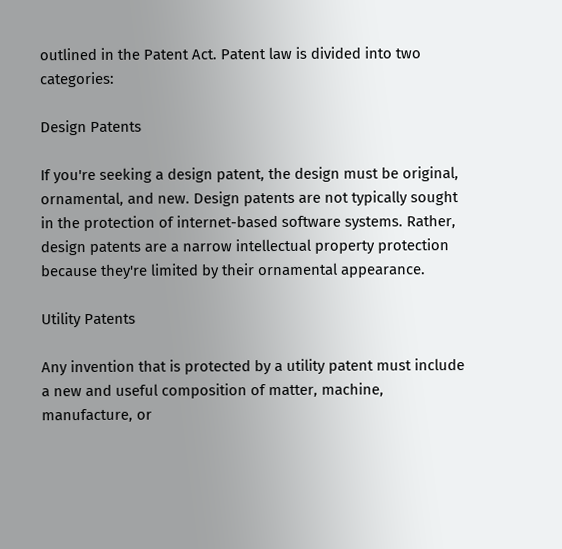outlined in the Patent Act. Patent law is divided into two categories:

Design Patents

If you're seeking a design patent, the design must be original, ornamental, and new. Design patents are not typically sought in the protection of internet-based software systems. Rather, design patents are a narrow intellectual property protection because they're limited by their ornamental appearance.

Utility Patents

Any invention that is protected by a utility patent must include a new and useful composition of matter, machine, manufacture, or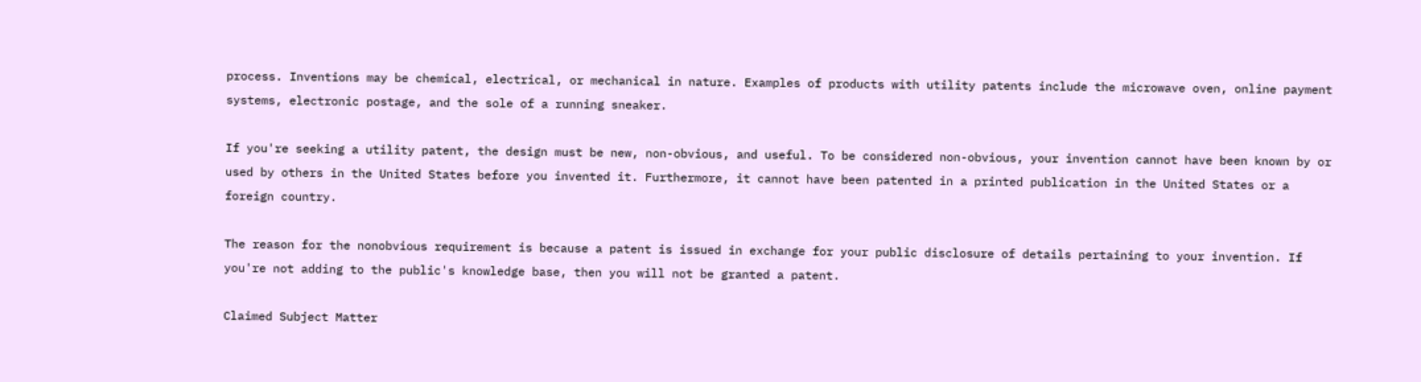process. Inventions may be chemical, electrical, or mechanical in nature. Examples of products with utility patents include the microwave oven, online payment systems, electronic postage, and the sole of a running sneaker.

If you're seeking a utility patent, the design must be new, non-obvious, and useful. To be considered non-obvious, your invention cannot have been known by or used by others in the United States before you invented it. Furthermore, it cannot have been patented in a printed publication in the United States or a foreign country.

The reason for the nonobvious requirement is because a patent is issued in exchange for your public disclosure of details pertaining to your invention. If you're not adding to the public's knowledge base, then you will not be granted a patent.

Claimed Subject Matter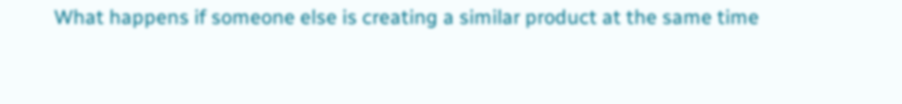What happens if someone else is creating a similar product at the same time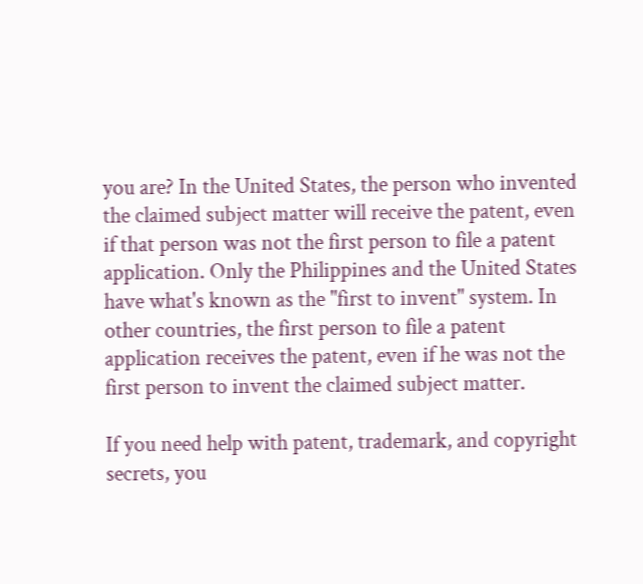you are? In the United States, the person who invented the claimed subject matter will receive the patent, even if that person was not the first person to file a patent application. Only the Philippines and the United States have what's known as the "first to invent" system. In other countries, the first person to file a patent application receives the patent, even if he was not the first person to invent the claimed subject matter.

If you need help with patent, trademark, and copyright secrets, you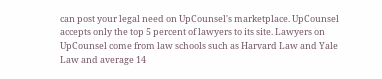can post your legal need on UpCounsel's marketplace. UpCounsel accepts only the top 5 percent of lawyers to its site. Lawyers on UpCounsel come from law schools such as Harvard Law and Yale Law and average 14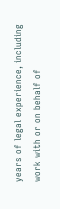years of legal experience, including work with or on behalf of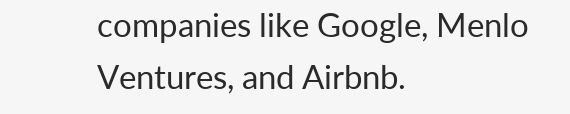companies like Google, Menlo Ventures, and Airbnb.